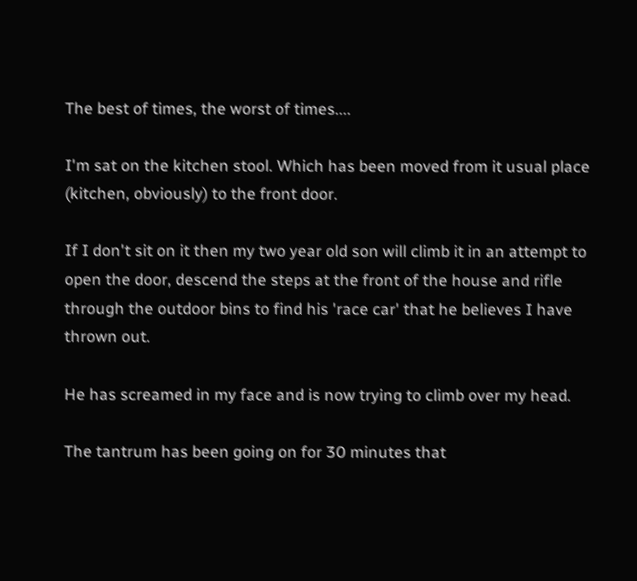The best of times, the worst of times....

I'm sat on the kitchen stool. Which has been moved from it usual place (kitchen, obviously) to the front door.

If I don't sit on it then my two year old son will climb it in an attempt to open the door, descend the steps at the front of the house and rifle through the outdoor bins to find his 'race car' that he believes I have thrown out.

He has screamed in my face and is now trying to climb over my head.

The tantrum has been going on for 30 minutes that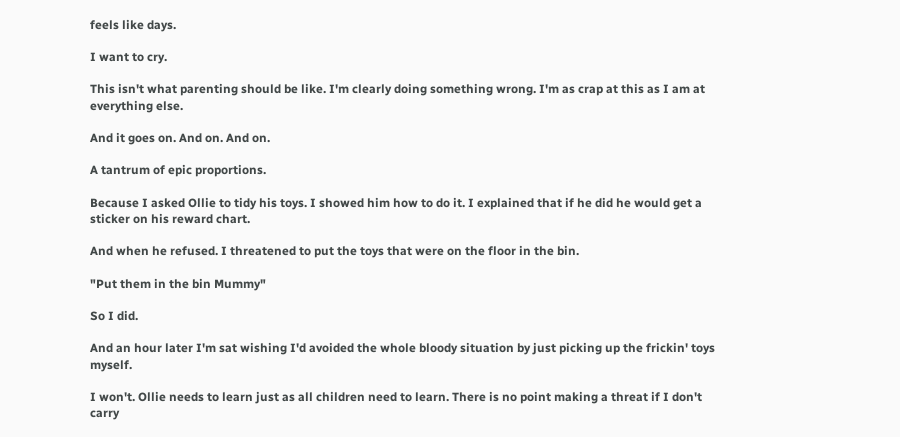feels like days.

I want to cry.

This isn't what parenting should be like. I'm clearly doing something wrong. I'm as crap at this as I am at everything else.

And it goes on. And on. And on.

A tantrum of epic proportions.

Because I asked Ollie to tidy his toys. I showed him how to do it. I explained that if he did he would get a sticker on his reward chart.

And when he refused. I threatened to put the toys that were on the floor in the bin.

"Put them in the bin Mummy"

So I did.

And an hour later I'm sat wishing I'd avoided the whole bloody situation by just picking up the frickin' toys myself.

I won't. Ollie needs to learn just as all children need to learn. There is no point making a threat if I don't carry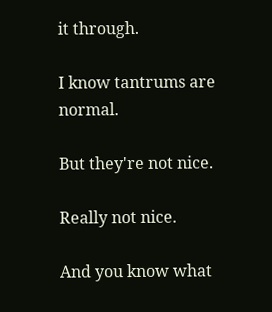it through.

I know tantrums are normal.

But they're not nice.

Really not nice.

And you know what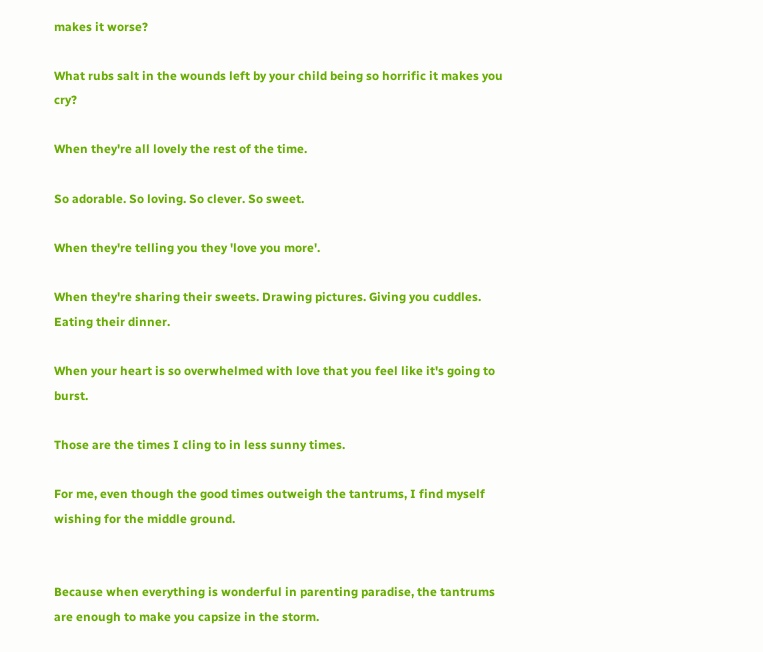makes it worse?

What rubs salt in the wounds left by your child being so horrific it makes you cry?

When they're all lovely the rest of the time.

So adorable. So loving. So clever. So sweet.

When they're telling you they 'love you more'.

When they're sharing their sweets. Drawing pictures. Giving you cuddles. Eating their dinner.

When your heart is so overwhelmed with love that you feel like it's going to burst.

Those are the times I cling to in less sunny times.

For me, even though the good times outweigh the tantrums, I find myself wishing for the middle ground.


Because when everything is wonderful in parenting paradise, the tantrums are enough to make you capsize in the storm.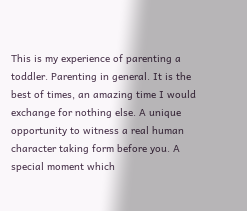This is my experience of parenting a toddler. Parenting in general. It is the best of times, an amazing time I would exchange for nothing else. A unique opportunity to witness a real human character taking form before you. A special moment which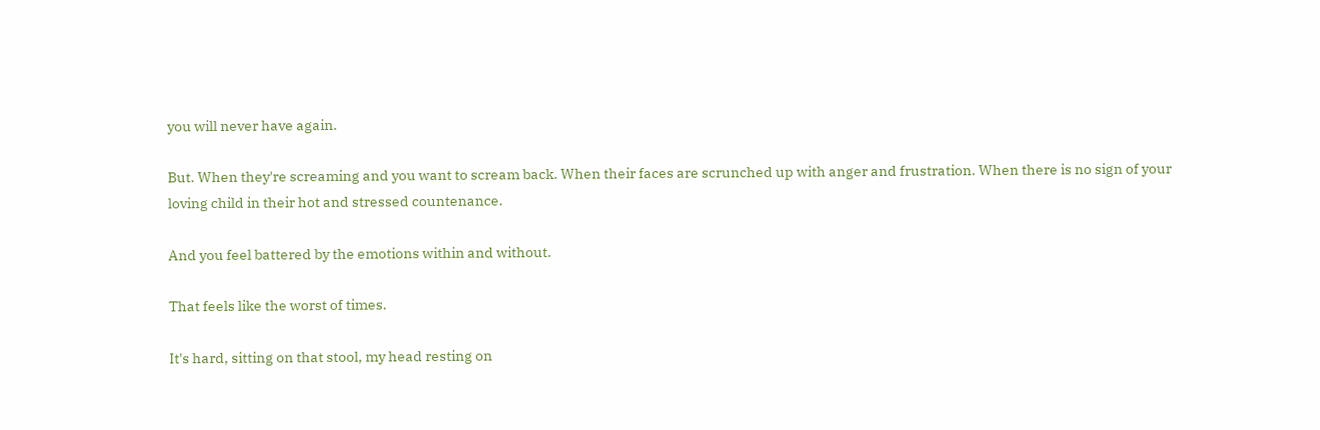you will never have again.

But. When they're screaming and you want to scream back. When their faces are scrunched up with anger and frustration. When there is no sign of your loving child in their hot and stressed countenance.

And you feel battered by the emotions within and without.

That feels like the worst of times.

It's hard, sitting on that stool, my head resting on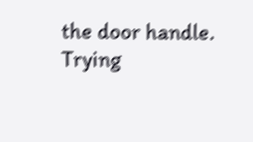the door handle. Trying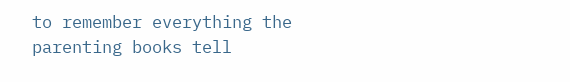to remember everything the parenting books tell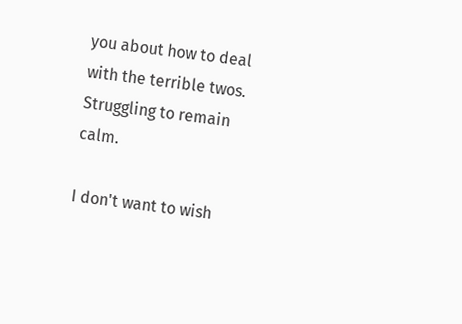you about how to deal with the terrible twos. Struggling to remain calm.

I don't want to wish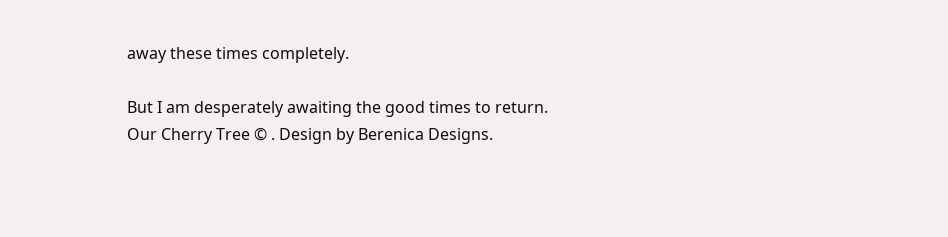away these times completely.

But I am desperately awaiting the good times to return.
Our Cherry Tree © . Design by Berenica Designs.